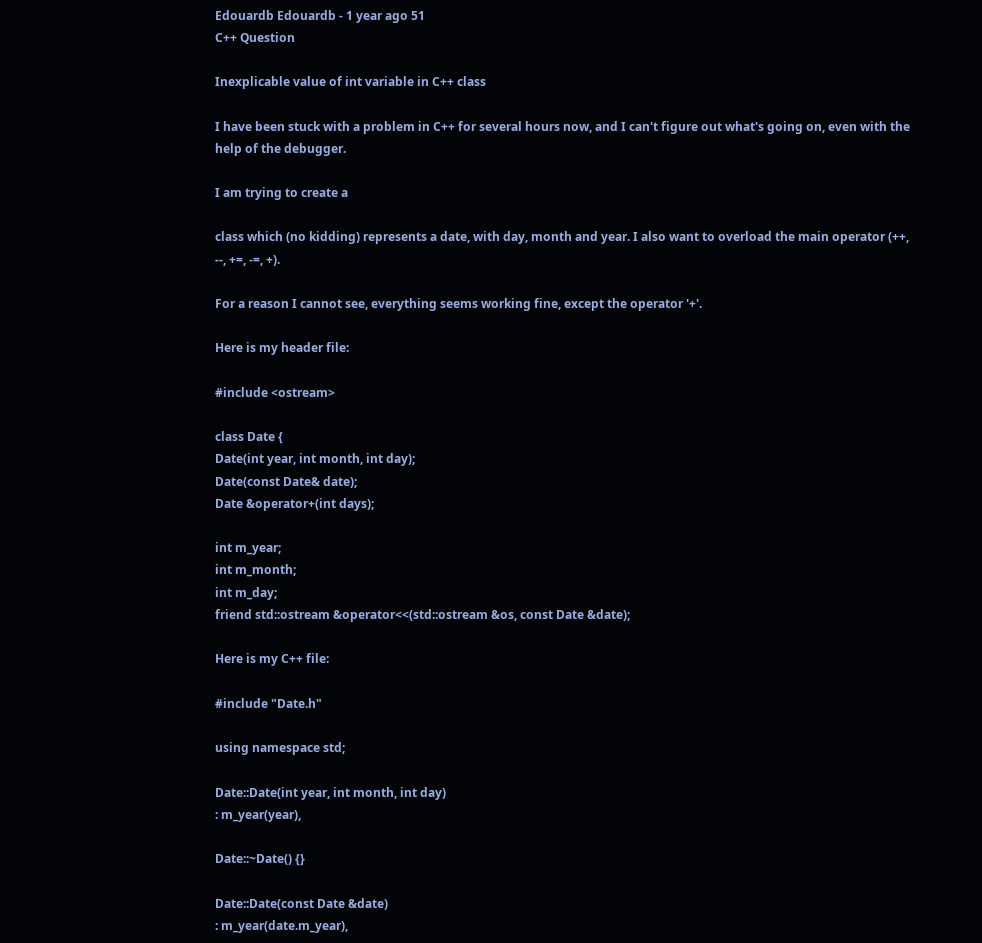Edouardb Edouardb - 1 year ago 51
C++ Question

Inexplicable value of int variable in C++ class

I have been stuck with a problem in C++ for several hours now, and I can't figure out what's going on, even with the help of the debugger.

I am trying to create a

class which (no kidding) represents a date, with day, month and year. I also want to overload the main operator (++, --, +=, -=, +).

For a reason I cannot see, everything seems working fine, except the operator '+'.

Here is my header file:

#include <ostream>

class Date {
Date(int year, int month, int day);
Date(const Date& date);
Date &operator+(int days);

int m_year;
int m_month;
int m_day;
friend std::ostream &operator<<(std::ostream &os, const Date &date);

Here is my C++ file:

#include "Date.h"

using namespace std;

Date::Date(int year, int month, int day)
: m_year(year),

Date::~Date() {}

Date::Date(const Date &date)
: m_year(date.m_year),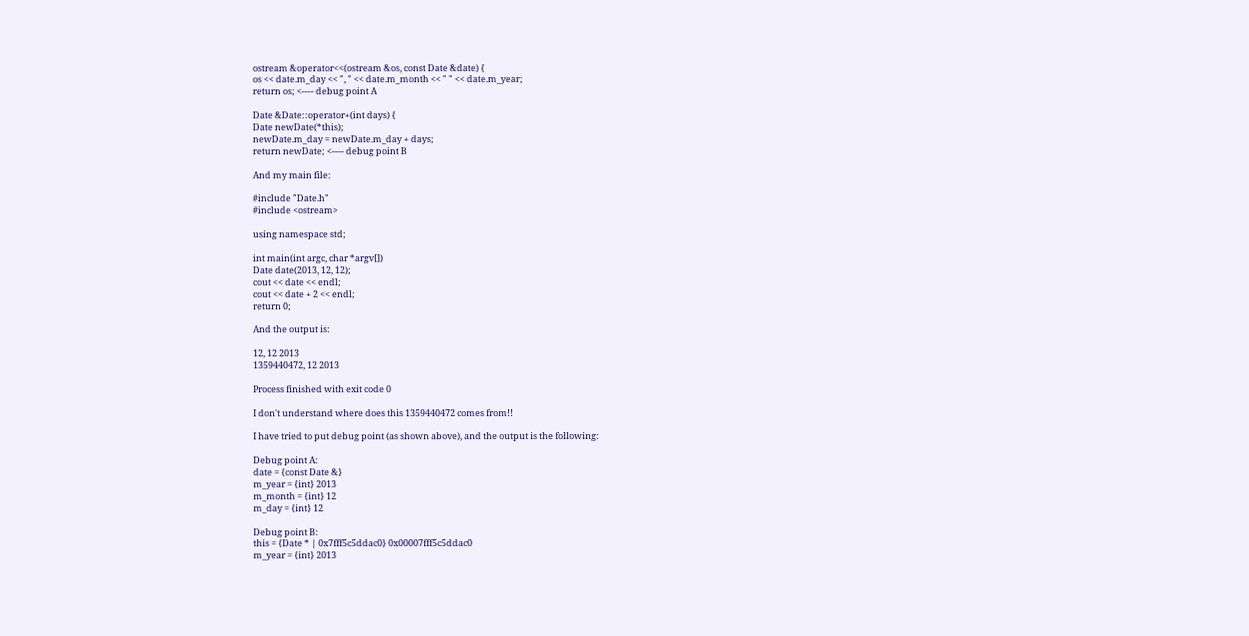ostream &operator<<(ostream &os, const Date &date) {
os << date.m_day << ", " << date.m_month << " " << date.m_year;
return os; <---- debug point A

Date &Date::operator+(int days) {
Date newDate(*this);
newDate.m_day = newDate.m_day + days;
return newDate; <---- debug point B

And my main file:

#include "Date.h"
#include <ostream>

using namespace std;

int main(int argc, char *argv[])
Date date(2013, 12, 12);
cout << date << endl;
cout << date + 2 << endl;
return 0;

And the output is:

12, 12 2013
1359440472, 12 2013

Process finished with exit code 0

I don't understand where does this 1359440472 comes from!!

I have tried to put debug point (as shown above), and the output is the following:

Debug point A:
date = {const Date &}
m_year = {int} 2013
m_month = {int} 12
m_day = {int} 12

Debug point B:
this = {Date * | 0x7fff5c5ddac0} 0x00007fff5c5ddac0
m_year = {int} 2013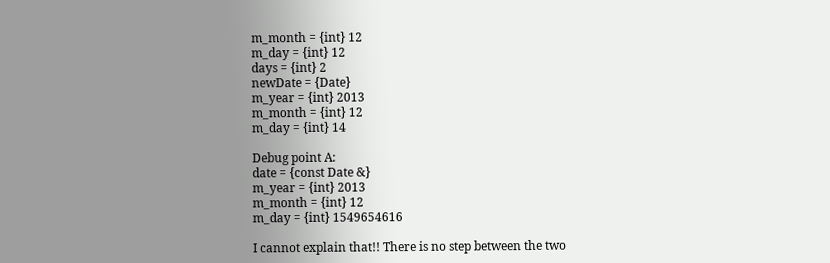m_month = {int} 12
m_day = {int} 12
days = {int} 2
newDate = {Date}
m_year = {int} 2013
m_month = {int} 12
m_day = {int} 14

Debug point A:
date = {const Date &}
m_year = {int} 2013
m_month = {int} 12
m_day = {int} 1549654616

I cannot explain that!! There is no step between the two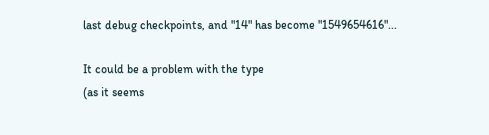last debug checkpoints, and "14" has become "1549654616"...

It could be a problem with the type
(as it seems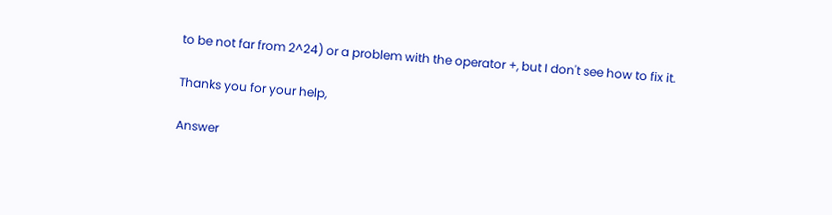to be not far from 2^24) or a problem with the operator +, but I don't see how to fix it.

Thanks you for your help,

Answer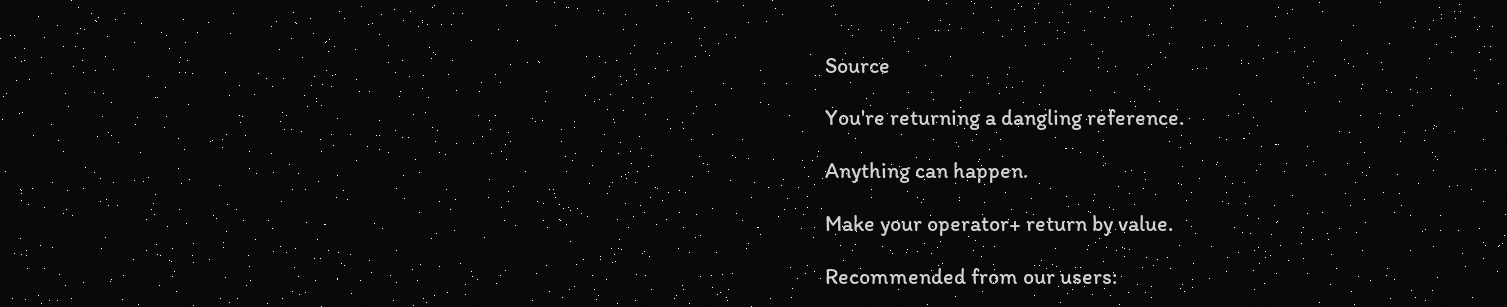Source

You're returning a dangling reference.

Anything can happen.

Make your operator+ return by value.

Recommended from our users: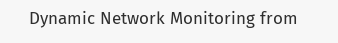Dynamic Network Monitoring from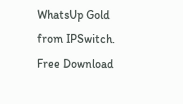WhatsUp Gold from IPSwitch. Free Download